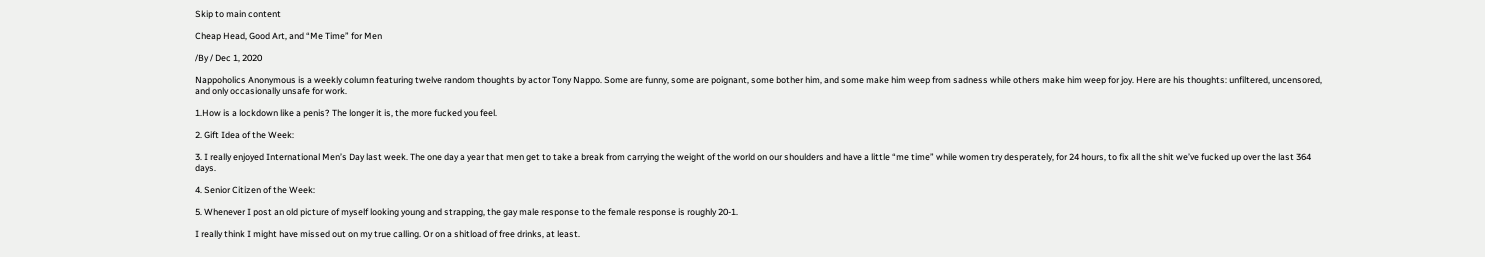Skip to main content

Cheap Head, Good Art, and “Me Time” for Men

/By / Dec 1, 2020

Nappoholics Anonymous is a weekly column featuring twelve random thoughts by actor Tony Nappo. Some are funny, some are poignant, some bother him, and some make him weep from sadness while others make him weep for joy. Here are his thoughts: unfiltered, uncensored, and only occasionally unsafe for work.

1.How is a lockdown like a penis? The longer it is, the more fucked you feel.

2. Gift Idea of the Week:

3. I really enjoyed International Men’s Day last week. The one day a year that men get to take a break from carrying the weight of the world on our shoulders and have a little “me time” while women try desperately, for 24 hours, to fix all the shit we’ve fucked up over the last 364 days.

4. Senior Citizen of the Week:

5. Whenever I post an old picture of myself looking young and strapping, the gay male response to the female response is roughly 20-1.

I really think I might have missed out on my true calling. Or on a shitload of free drinks, at least.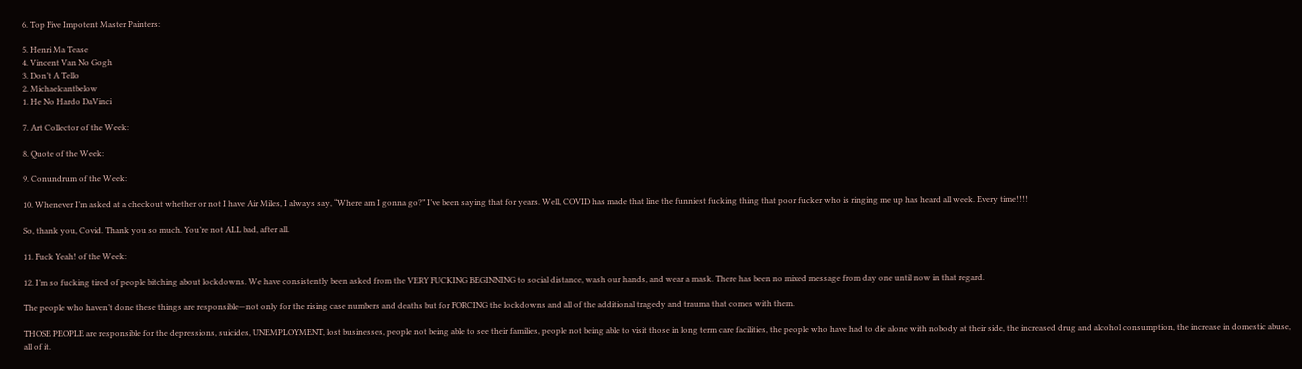6. Top Five Impotent Master Painters:

5. Henri Ma Tease
4. Vincent Van No Gogh
3. Don’t A Tello
2. Michaelcantbelow
1. He No Hardo DaVinci

7. Art Collector of the Week:

8. Quote of the Week:

9. Conundrum of the Week:

10. Whenever I’m asked at a checkout whether or not I have Air Miles, I always say, “Where am I gonna go?” I’ve been saying that for years. Well, COVID has made that line the funniest fucking thing that poor fucker who is ringing me up has heard all week. Every time!!!!

So, thank you, Covid. Thank you so much. You’re not ALL bad, after all.

11. Fuck Yeah! of the Week:

12. I’m so fucking tired of people bitching about lockdowns. We have consistently been asked from the VERY FUCKING BEGINNING to social distance, wash our hands, and wear a mask. There has been no mixed message from day one until now in that regard.

The people who haven’t done these things are responsible—not only for the rising case numbers and deaths but for FORCING the lockdowns and all of the additional tragedy and trauma that comes with them.

THOSE PEOPLE are responsible for the depressions, suicides, UNEMPLOYMENT, lost businesses, people not being able to see their families, people not being able to visit those in long term care facilities, the people who have had to die alone with nobody at their side, the increased drug and alcohol consumption, the increase in domestic abuse, all of it.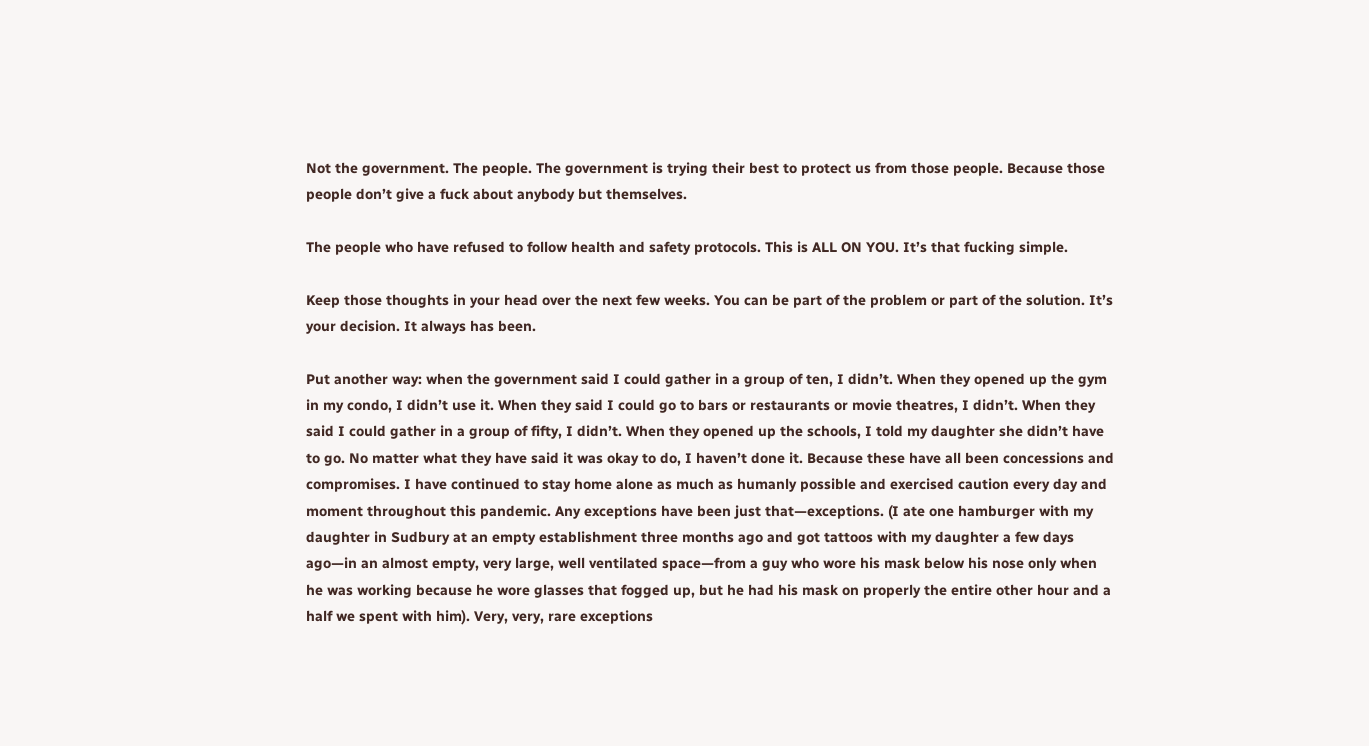Not the government. The people. The government is trying their best to protect us from those people. Because those people don’t give a fuck about anybody but themselves.

The people who have refused to follow health and safety protocols. This is ALL ON YOU. It’s that fucking simple.

Keep those thoughts in your head over the next few weeks. You can be part of the problem or part of the solution. It’s your decision. It always has been.

Put another way: when the government said I could gather in a group of ten, I didn’t. When they opened up the gym in my condo, I didn’t use it. When they said I could go to bars or restaurants or movie theatres, I didn’t. When they said I could gather in a group of fifty, I didn’t. When they opened up the schools, I told my daughter she didn’t have to go. No matter what they have said it was okay to do, I haven’t done it. Because these have all been concessions and compromises. I have continued to stay home alone as much as humanly possible and exercised caution every day and moment throughout this pandemic. Any exceptions have been just that—exceptions. (I ate one hamburger with my daughter in Sudbury at an empty establishment three months ago and got tattoos with my daughter a few days ago—in an almost empty, very large, well ventilated space—from a guy who wore his mask below his nose only when he was working because he wore glasses that fogged up, but he had his mask on properly the entire other hour and a half we spent with him). Very, very, rare exceptions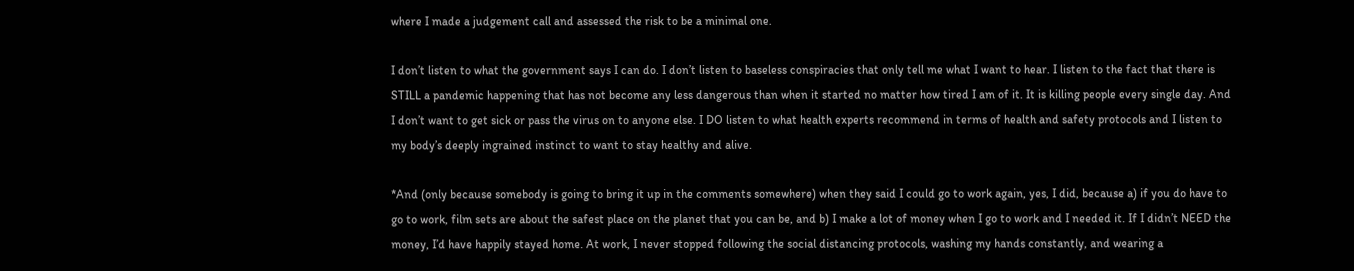where I made a judgement call and assessed the risk to be a minimal one.

I don’t listen to what the government says I can do. I don’t listen to baseless conspiracies that only tell me what I want to hear. I listen to the fact that there is STILL a pandemic happening that has not become any less dangerous than when it started no matter how tired I am of it. It is killing people every single day. And I don’t want to get sick or pass the virus on to anyone else. I DO listen to what health experts recommend in terms of health and safety protocols and I listen to my body’s deeply ingrained instinct to want to stay healthy and alive.

*And (only because somebody is going to bring it up in the comments somewhere) when they said I could go to work again, yes, I did, because a) if you do have to go to work, film sets are about the safest place on the planet that you can be, and b) I make a lot of money when I go to work and I needed it. If I didn’t NEED the money, I’d have happily stayed home. At work, I never stopped following the social distancing protocols, washing my hands constantly, and wearing a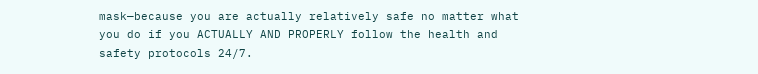mask—because you are actually relatively safe no matter what you do if you ACTUALLY AND PROPERLY follow the health and safety protocols 24/7.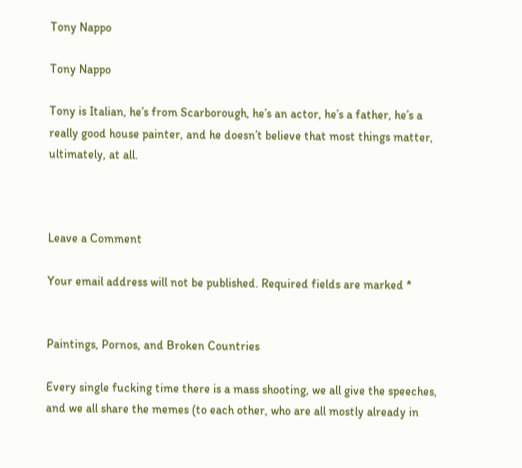Tony Nappo

Tony Nappo

Tony is Italian, he’s from Scarborough, he’s an actor, he’s a father, he’s a really good house painter, and he doesn’t believe that most things matter, ultimately, at all.



Leave a Comment

Your email address will not be published. Required fields are marked *


Paintings, Pornos, and Broken Countries

Every single fucking time there is a mass shooting, we all give the speeches, and we all share the memes (to each other, who are all mostly already in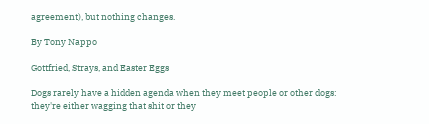agreement), but nothing changes.

By Tony Nappo

Gottfried, Strays, and Easter Eggs

Dogs rarely have a hidden agenda when they meet people or other dogs: they're either wagging that shit or they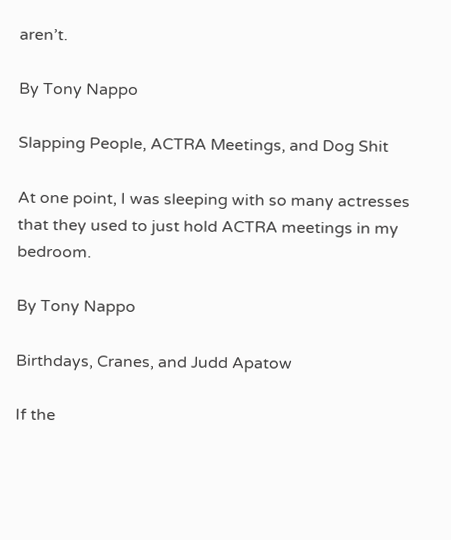aren’t.

By Tony Nappo

Slapping People, ACTRA Meetings, and Dog Shit

At one point, I was sleeping with so many actresses that they used to just hold ACTRA meetings in my bedroom.

By Tony Nappo

Birthdays, Cranes, and Judd Apatow

If the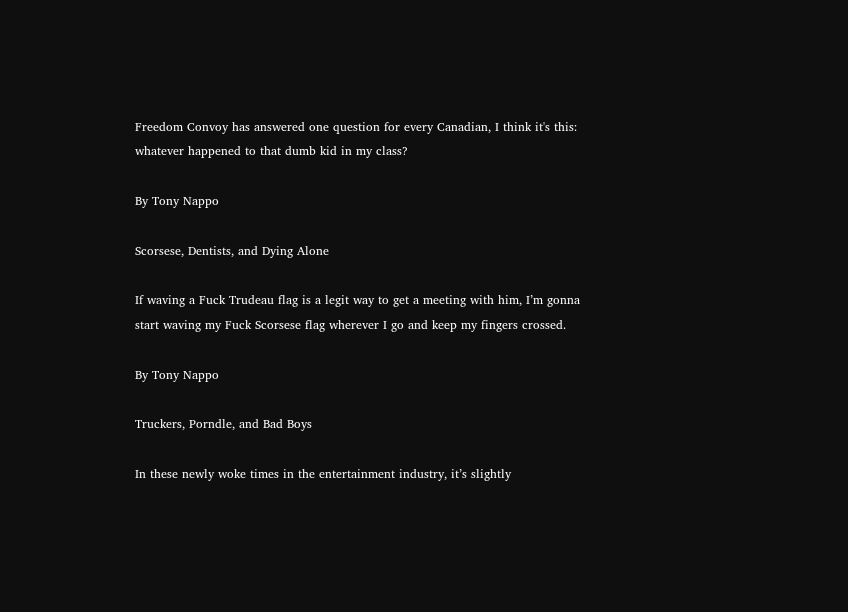Freedom Convoy has answered one question for every Canadian, I think it's this: whatever happened to that dumb kid in my class?

By Tony Nappo

Scorsese, Dentists, and Dying Alone

If waving a Fuck Trudeau flag is a legit way to get a meeting with him, I’m gonna start waving my Fuck Scorsese flag wherever I go and keep my fingers crossed.

By Tony Nappo

Truckers, Porndle, and Bad Boys

In these newly woke times in the entertainment industry, it’s slightly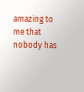amazing to me that nobody has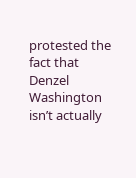protested the fact that Denzel Washington isn’t actually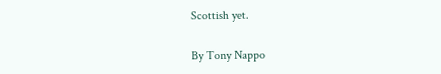Scottish yet.

By Tony Nappo